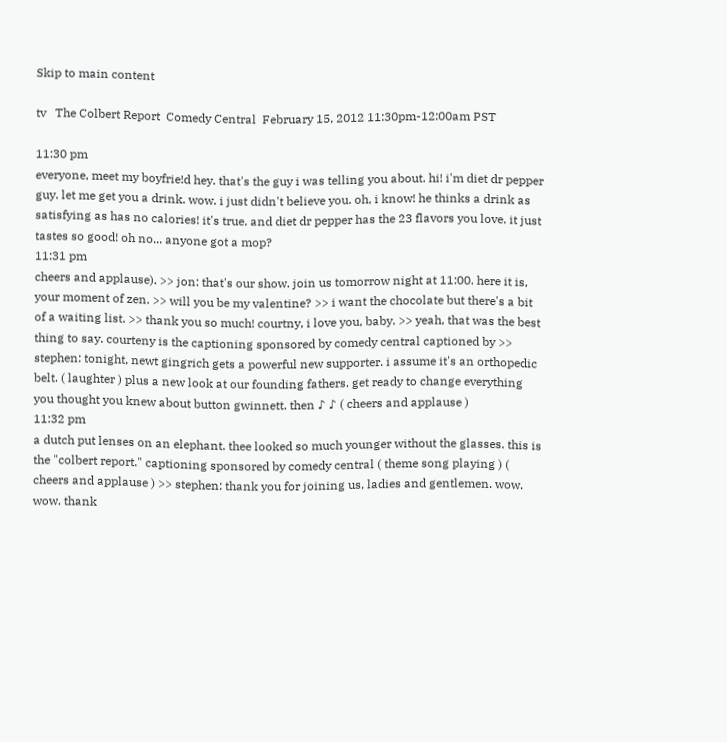Skip to main content

tv   The Colbert Report  Comedy Central  February 15, 2012 11:30pm-12:00am PST

11:30 pm
everyone, meet my boyfrie!d hey. that's the guy i was telling you about. hi! i'm diet dr pepper guy. let me get you a drink. wow. i just didn't believe you. oh, i know! he thinks a drink as satisfying as has no calories! it's true. and diet dr pepper has the 23 flavors you love. it just tastes so good! oh no... anyone got a mop?
11:31 pm
cheers and applause). >> jon: that's our show. join us tomorrow night at 11:00. here it is, your moment of zen. >> will you be my valentine? >> i want the chocolate but there's a bit of a waiting list. >> thank you so much! courtny, i love you, baby. >> yeah, that was the best thing to say. courteny is the captioning sponsored by comedy central captioned by >> stephen: tonight, newt gingrich gets a powerful new supporter. i assume it's an orthopedic belt. ( laughter ) plus a new look at our founding fathers. get ready to change everything you thought you knew about button gwinnett. then ♪ ♪ ( cheers and applause )
11:32 pm
a dutch put lenses on an elephant. thee looked so much younger without the glasses. this is the "colbert report." captioning sponsored by comedy central ( theme song playing ) ( cheers and applause ) >> stephen: thank you for joining us, ladies and gentlemen. wow. wow. thank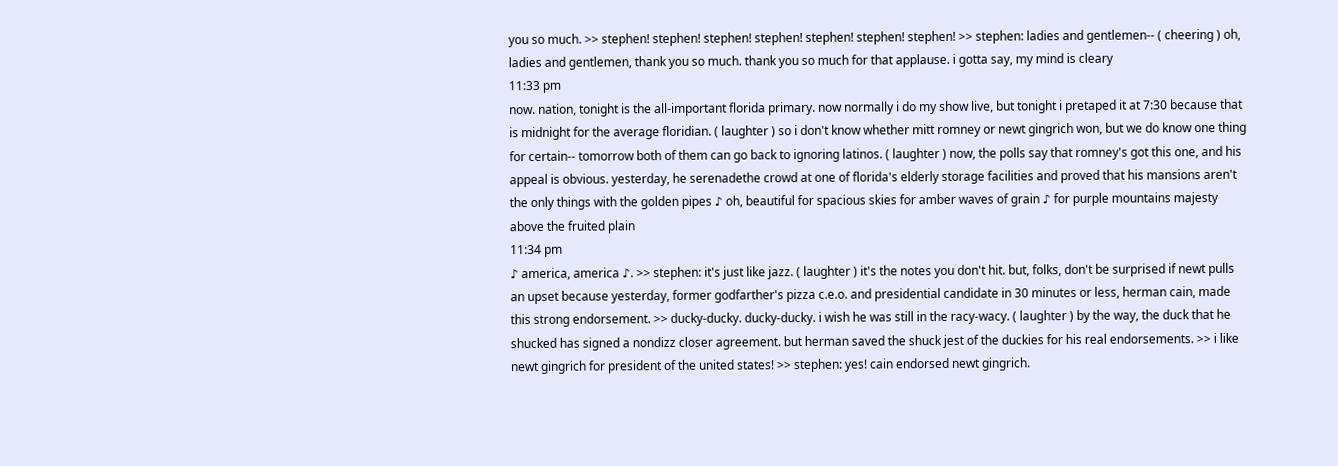you so much. >> stephen! stephen! stephen! stephen! stephen! stephen! stephen! >> stephen: ladies and gentlemen-- ( cheering ) oh, ladies and gentlemen, thank you so much. thank you so much for that applause. i gotta say, my mind is cleary
11:33 pm
now. nation, tonight is the all-important florida primary. now normally i do my show live, but tonight i pretaped it at 7:30 because that is midnight for the average floridian. ( laughter ) so i don't know whether mitt romney or newt gingrich won, but we do know one thing for certain-- tomorrow both of them can go back to ignoring latinos. ( laughter ) now, the polls say that romney's got this one, and his appeal is obvious. yesterday, he serenadethe crowd at one of florida's elderly storage facilities and proved that his mansions aren't the only things with the golden pipes ♪ oh, beautiful for spacious skies for amber waves of grain ♪ for purple mountains majesty above the fruited plain
11:34 pm
♪ america, america ♪. >> stephen: it's just like jazz. ( laughter ) it's the notes you don't hit. but, folks, don't be surprised if newt pulls an upset because yesterday, former godfarther's pizza c.e.o. and presidential candidate in 30 minutes or less, herman cain, made this strong endorsement. >> ducky-ducky. ducky-ducky. i wish he was still in the racy-wacy. ( laughter ) by the way, the duck that he shucked has signed a nondizz closer agreement. but herman saved the shuck jest of the duckies for his real endorsements. >> i like newt gingrich for president of the united states! >> stephen: yes! cain endorsed newt gingrich.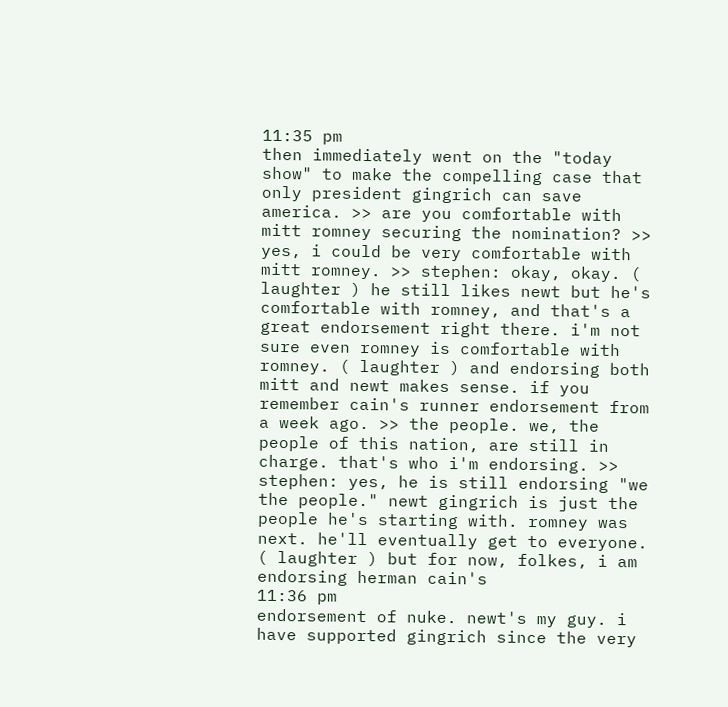11:35 pm
then immediately went on the "today show" to make the compelling case that only president gingrich can save america. >> are you comfortable with mitt romney securing the nomination? >> yes, i could be very comfortable with mitt romney. >> stephen: okay, okay. ( laughter ) he still likes newt but he's comfortable with romney, and that's a great endorsement right there. i'm not sure even romney is comfortable with romney. ( laughter ) and endorsing both mitt and newt makes sense. if you remember cain's runner endorsement from a week ago. >> the people. we, the people of this nation, are still in charge. that's who i'm endorsing. >> stephen: yes, he is still endorsing "we the people." newt gingrich is just the people he's starting with. romney was next. he'll eventually get to everyone. ( laughter ) but for now, folkes, i am endorsing herman cain's
11:36 pm
endorsement of nuke. newt's my guy. i have supported gingrich since the very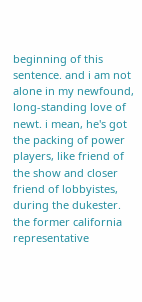beginning of this sentence. and i am not alone in my newfound, long-standing love of newt. i mean, he's got the packing of power players, like friend of the show and closer friend of lobbyistes, during the dukester. the former california representative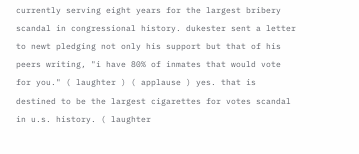currently serving eight years for the largest bribery scandal in congressional history. dukester sent a letter to newt pledging not only his support but that of his peers writing, "i have 80% of inmates that would vote for you." ( laughter ) ( applause ) yes. that is destined to be the largest cigarettes for votes scandal in u.s. history. ( laughter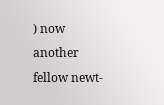) now another fellow newt-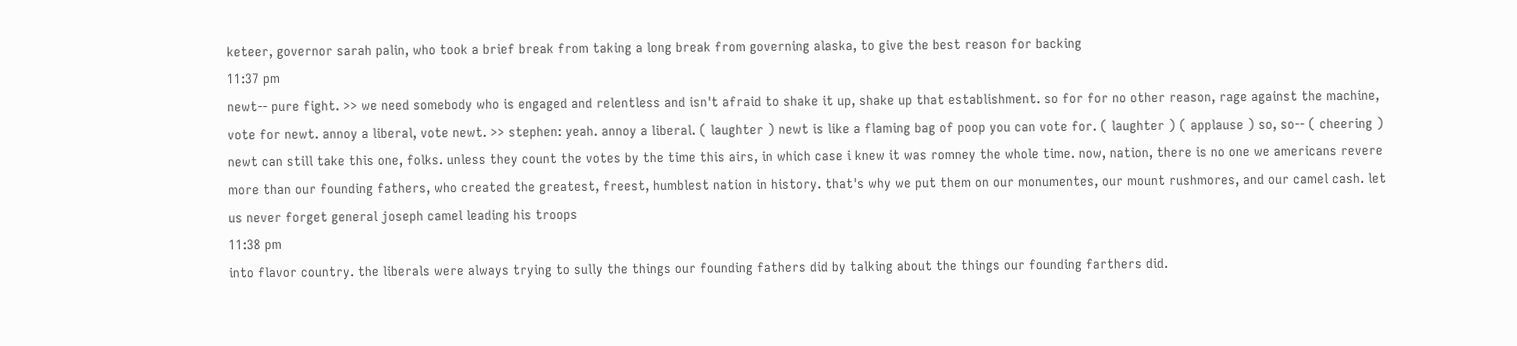keteer, governor sarah palin, who took a brief break from taking a long break from governing alaska, to give the best reason for backing
11:37 pm
newt-- pure fight. >> we need somebody who is engaged and relentless and isn't afraid to shake it up, shake up that establishment. so for for no other reason, rage against the machine, vote for newt. annoy a liberal, vote newt. >> stephen: yeah. annoy a liberal. ( laughter ) newt is like a flaming bag of poop you can vote for. ( laughter ) ( applause ) so, so-- ( cheering ) newt can still take this one, folks. unless they count the votes by the time this airs, in which case i knew it was romney the whole time. now, nation, there is no one we americans revere more than our founding fathers, who created the greatest, freest, humblest nation in history. that's why we put them on our monumentes, our mount rushmores, and our camel cash. let us never forget general joseph camel leading his troops
11:38 pm
into flavor country. the liberals were always trying to sully the things our founding fathers did by talking about the things our founding farthers did.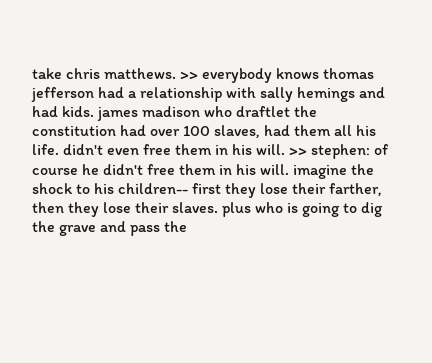take chris matthews. >> everybody knows thomas jefferson had a relationship with sally hemings and had kids. james madison who draftlet the constitution had over 100 slaves, had them all his life. didn't even free them in his will. >> stephen: of course he didn't free them in his will. imagine the shock to his children-- first they lose their farther, then they lose their slaves. plus who is going to dig the grave and pass the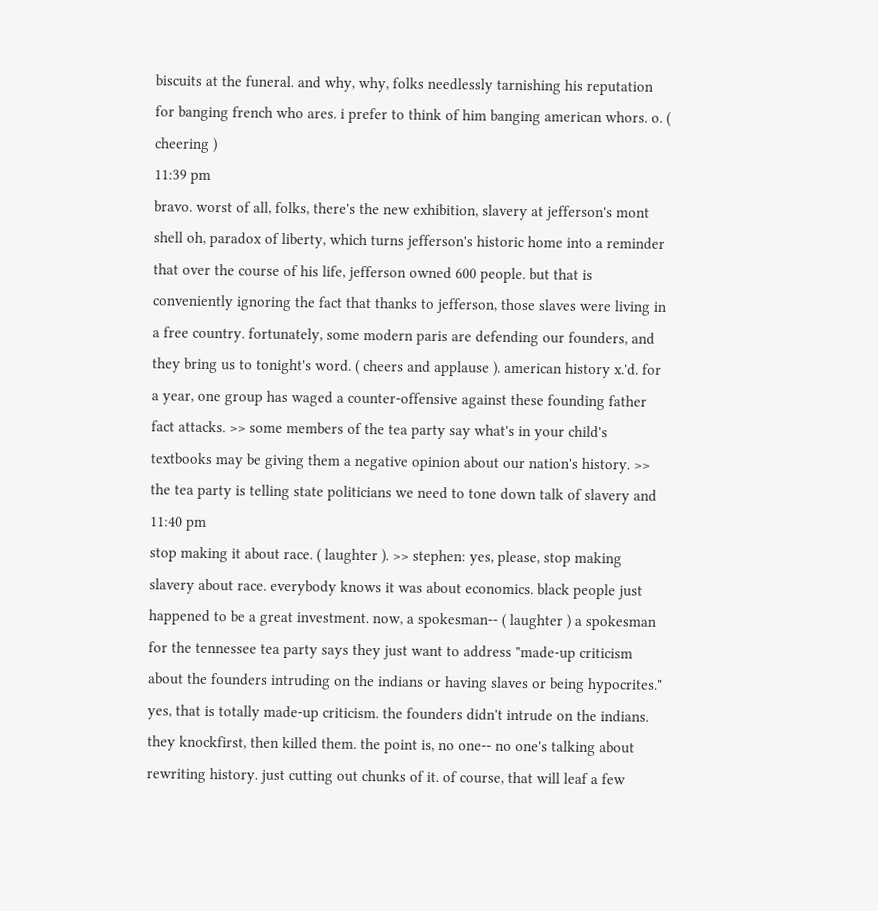biscuits at the funeral. and why, why, folks needlessly tarnishing his reputation for banging french who ares. i prefer to think of him banging american whors. o. ( cheering )
11:39 pm
bravo. worst of all, folks, there's the new exhibition, slavery at jefferson's mont shell oh, paradox of liberty, which turns jefferson's historic home into a reminder that over the course of his life, jefferson owned 600 people. but that is conveniently ignoring the fact that thanks to jefferson, those slaves were living in a free country. fortunately, some modern paris are defending our founders, and they bring us to tonight's word. ( cheers and applause ). american history x.'d. for a year, one group has waged a counter-offensive against these founding father fact attacks. >> some members of the tea party say what's in your child's textbooks may be giving them a negative opinion about our nation's history. >> the tea party is telling state politicians we need to tone down talk of slavery and
11:40 pm
stop making it about race. ( laughter ). >> stephen: yes, please, stop making slavery about race. everybody knows it was about economics. black people just happened to be a great investment. now, a spokesman-- ( laughter ) a spokesman for the tennessee tea party says they just want to address "made-up criticism about the founders intruding on the indians or having slaves or being hypocrites." yes, that is totally made-up criticism. the founders didn't intrude on the indians. they knockfirst, then killed them. the point is, no one-- no one's talking about rewriting history. just cutting out chunks of it. of course, that will leaf a few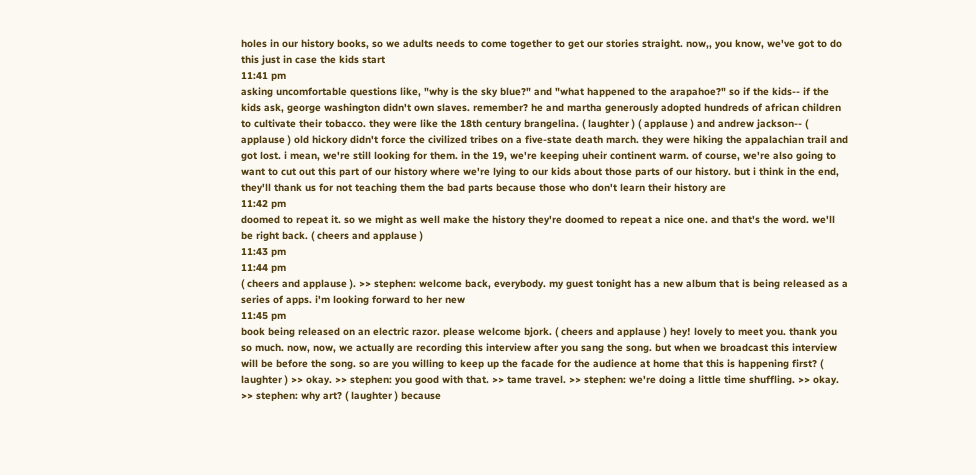holes in our history books, so we adults needs to come together to get our stories straight. now,, you know, we've got to do this just in case the kids start
11:41 pm
asking uncomfortable questions like, "why is the sky blue?" and "what happened to the arapahoe?" so if the kids-- if the kids ask, george washington didn't own slaves. remember? he and martha generously adopted hundreds of african children to cultivate their tobacco. they were like the 18th century brangelina. ( laughter ) ( applause ) and andrew jackson-- ( applause ) old hickory didn't force the civilized tribes on a five-state death march. they were hiking the appalachian trail and got lost. i mean, we're still looking for them. in the 19, we're keeping uheir continent warm. of course, we're also going to want to cut out this part of our history where we're lying to our kids about those parts of our history. but i think in the end, they'll thank us for not teaching them the bad parts because those who don't learn their history are
11:42 pm
doomed to repeat it. so we might as well make the history they're doomed to repeat a nice one. and that's the word. we'll be right back. ( cheers and applause )
11:43 pm
11:44 pm
( cheers and applause ). >> stephen: welcome back, everybody. my guest tonight has a new album that is being released as a series of apps. i'm looking forward to her new
11:45 pm
book being released on an electric razor. please welcome bjork. ( cheers and applause ) hey! lovely to meet you. thank you so much. now, now, we actually are recording this interview after you sang the song. but when we broadcast this interview will be before the song. so are you willing to keep up the facade for the audience at home that this is happening first? ( laughter ) >> okay. >> stephen: you good with that. >> tame travel. >> stephen: we're doing a little time shuffling. >> okay. >> stephen: why art? ( laughter ) because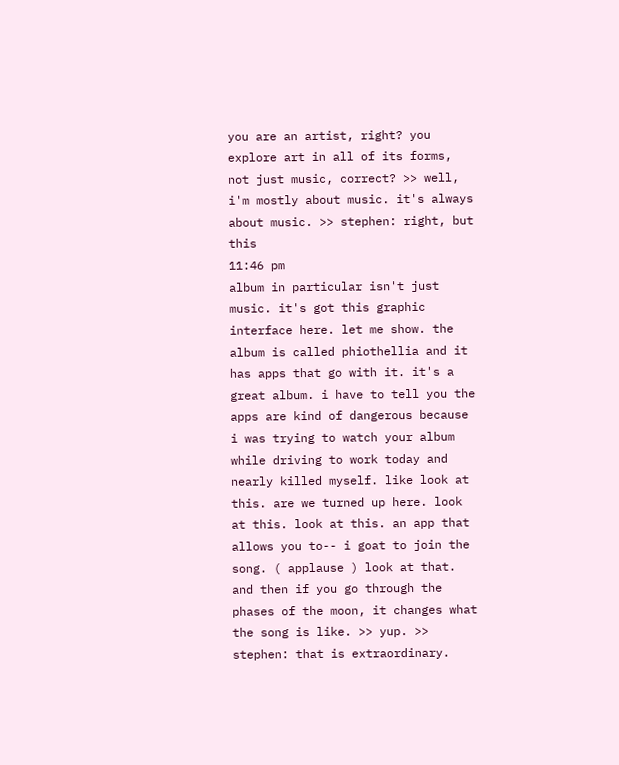you are an artist, right? you explore art in all of its forms, not just music, correct? >> well, i'm mostly about music. it's always about music. >> stephen: right, but this
11:46 pm
album in particular isn't just music. it's got this graphic interface here. let me show. the album is called phiothellia and it has apps that go with it. it's a great album. i have to tell you the apps are kind of dangerous because i was trying to watch your album while driving to work today and nearly killed myself. like look at this. are we turned up here. look at this. look at this. an app that allows you to-- i goat to join the song. ( applause ) look at that. and then if you go through the phases of the moon, it changes what the song is like. >> yup. >> stephen: that is extraordinary.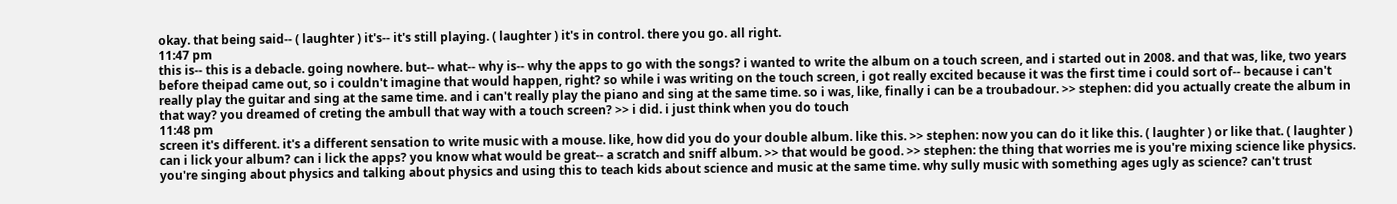okay. that being said-- ( laughter ) it's-- it's still playing. ( laughter ) it's in control. there you go. all right.
11:47 pm
this is-- this is a debacle. going nowhere. but-- what-- why is-- why the apps to go with the songs? i wanted to write the album on a touch screen, and i started out in 2008. and that was, like, two years before theipad came out, so i couldn't imagine that would happen, right? so while i was writing on the touch screen, i got really excited because it was the first time i could sort of-- because i can't really play the guitar and sing at the same time. and i can't really play the piano and sing at the same time. so i was, like, finally i can be a troubadour. >> stephen: did you actually create the album in that way? you dreamed of creting the ambull that way with a touch screen? >> i did. i just think when you do touch
11:48 pm
screen it's different. it's a different sensation to write music with a mouse. like, how did you do your double album. like this. >> stephen: now you can do it like this. ( laughter ) or like that. ( laughter ) can i lick your album? can i lick the apps? you know what would be great-- a scratch and sniff album. >> that would be good. >> stephen: the thing that worries me is you're mixing science like physics. you're singing about physics and talking about physics and using this to teach kids about science and music at the same time. why sully music with something ages ugly as science? can't trust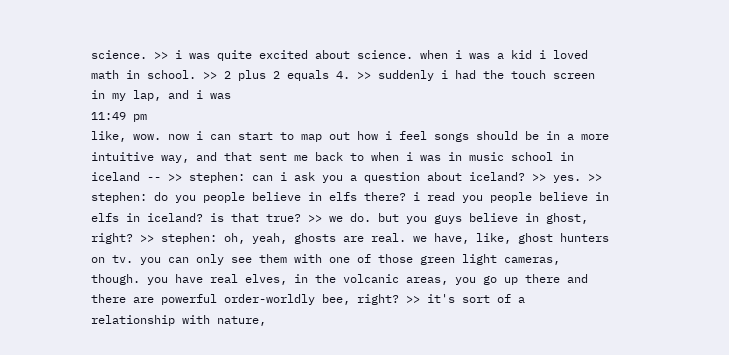science. >> i was quite excited about science. when i was a kid i loved math in school. >> 2 plus 2 equals 4. >> suddenly i had the touch screen in my lap, and i was
11:49 pm
like, wow. now i can start to map out how i feel songs should be in a more intuitive way, and that sent me back to when i was in music school in iceland -- >> stephen: can i ask you a question about iceland? >> yes. >> stephen: do you people believe in elfs there? i read you people believe in elfs in iceland? is that true? >> we do. but you guys believe in ghost, right? >> stephen: oh, yeah, ghosts are real. we have, like, ghost hunters on tv. you can only see them with one of those green light cameras, though. you have real elves, in the volcanic areas, you go up there and there are powerful order-worldly bee, right? >> it's sort of a relationship with nature,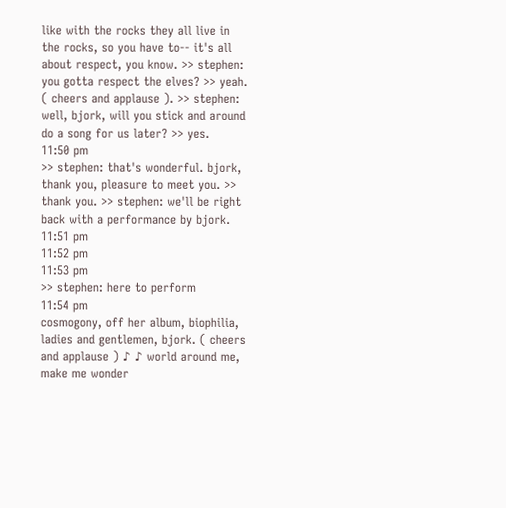like with the rocks they all live in the rocks, so you have to-- it's all about respect, you know. >> stephen: you gotta respect the elves? >> yeah. ( cheers and applause ). >> stephen: well, bjork, will you stick and around do a song for us later? >> yes.
11:50 pm
>> stephen: that's wonderful. bjork, thank you, pleasure to meet you. >> thank you. >> stephen: we'll be right back with a performance by bjork.
11:51 pm
11:52 pm
11:53 pm
>> stephen: here to perform
11:54 pm
cosmogony, off her album, biophilia, ladies and gentlemen, bjork. ( cheers and applause ) ♪ ♪ world around me, make me wonder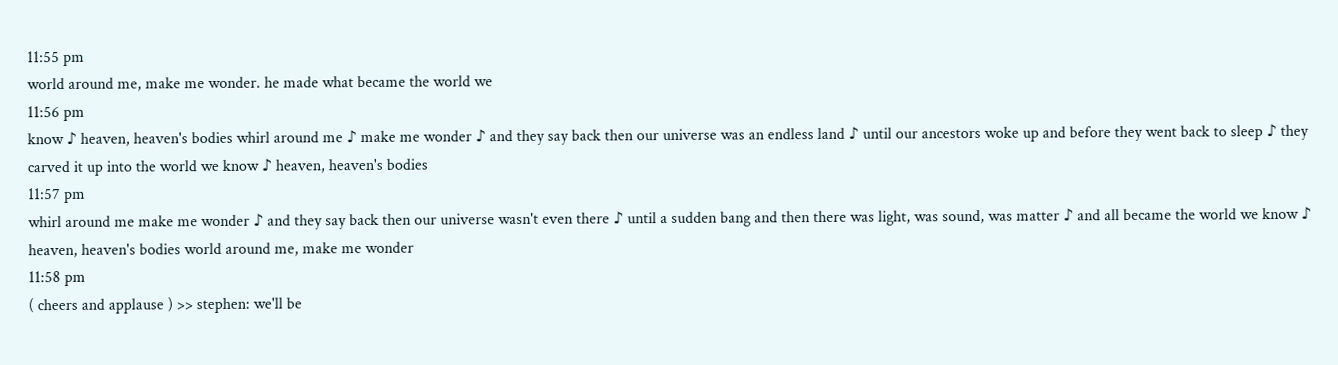11:55 pm
world around me, make me wonder. he made what became the world we
11:56 pm
know ♪ heaven, heaven's bodies whirl around me ♪ make me wonder ♪ and they say back then our universe was an endless land ♪ until our ancestors woke up and before they went back to sleep ♪ they carved it up into the world we know ♪ heaven, heaven's bodies
11:57 pm
whirl around me make me wonder ♪ and they say back then our universe wasn't even there ♪ until a sudden bang and then there was light, was sound, was matter ♪ and all became the world we know ♪ heaven, heaven's bodies world around me, make me wonder
11:58 pm
( cheers and applause ) >> stephen: we'll be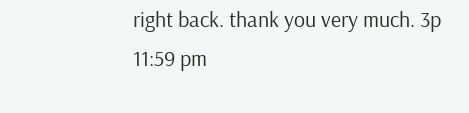right back. thank you very much. 3p
11:59 pm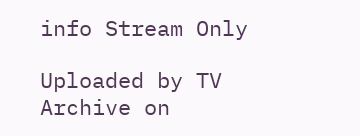info Stream Only

Uploaded by TV Archive on